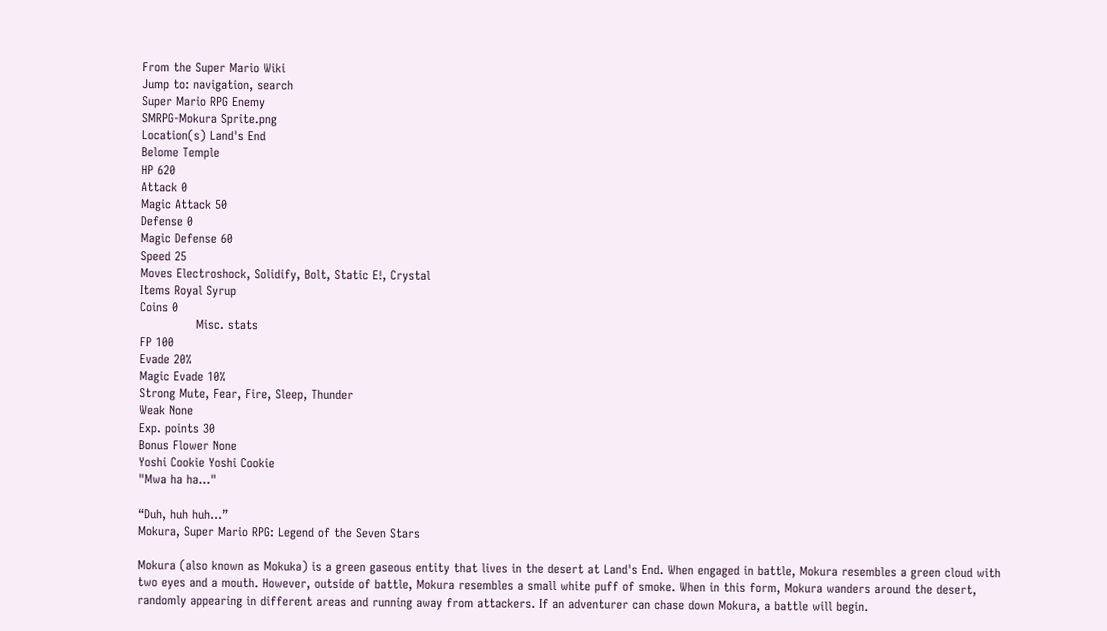From the Super Mario Wiki
Jump to: navigation, search
Super Mario RPG Enemy
SMRPG-Mokura Sprite.png
Location(s) Land's End
Belome Temple
HP 620
Attack 0
Magic Attack 50
Defense 0
Magic Defense 60
Speed 25
Moves Electroshock, Solidify, Bolt, Static E!, Crystal
Items Royal Syrup
Coins 0
              Misc. stats
FP 100
Evade 20%
Magic Evade 10%
Strong Mute, Fear, Fire, Sleep, Thunder
Weak None
Exp. points 30
Bonus Flower None
Yoshi Cookie Yoshi Cookie
"Mwa ha ha..."

“Duh, huh huh...”
Mokura, Super Mario RPG: Legend of the Seven Stars

Mokura (also known as Mokuka) is a green gaseous entity that lives in the desert at Land's End. When engaged in battle, Mokura resembles a green cloud with two eyes and a mouth. However, outside of battle, Mokura resembles a small white puff of smoke. When in this form, Mokura wanders around the desert, randomly appearing in different areas and running away from attackers. If an adventurer can chase down Mokura, a battle will begin.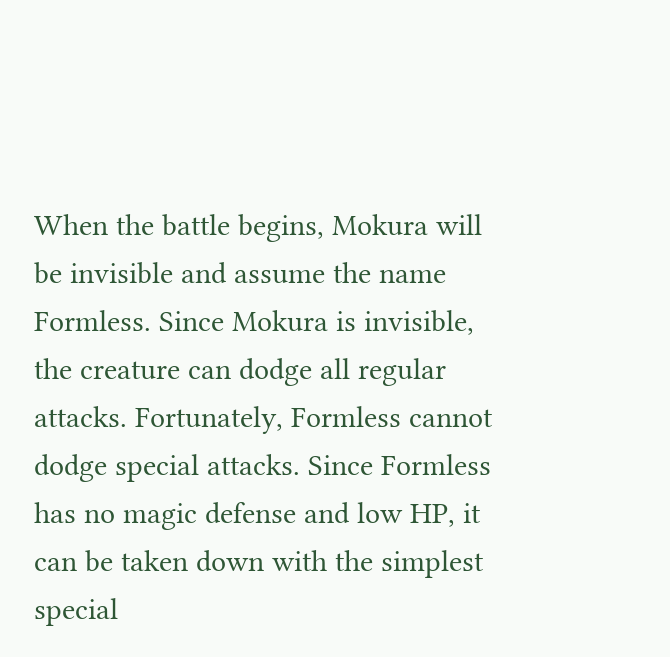When the battle begins, Mokura will be invisible and assume the name Formless. Since Mokura is invisible, the creature can dodge all regular attacks. Fortunately, Formless cannot dodge special attacks. Since Formless has no magic defense and low HP, it can be taken down with the simplest special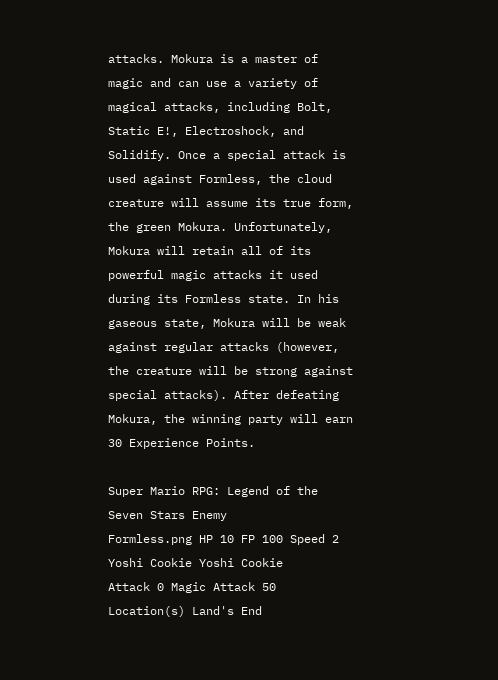attacks. Mokura is a master of magic and can use a variety of magical attacks, including Bolt, Static E!, Electroshock, and Solidify. Once a special attack is used against Formless, the cloud creature will assume its true form, the green Mokura. Unfortunately, Mokura will retain all of its powerful magic attacks it used during its Formless state. In his gaseous state, Mokura will be weak against regular attacks (however, the creature will be strong against special attacks). After defeating Mokura, the winning party will earn 30 Experience Points.

Super Mario RPG: Legend of the Seven Stars Enemy
Formless.png HP 10 FP 100 Speed 2 Yoshi Cookie Yoshi Cookie
Attack 0 Magic Attack 50 Location(s) Land's End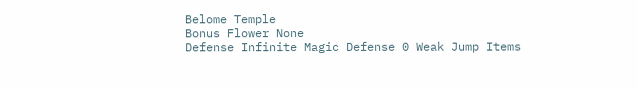Belome Temple
Bonus Flower None
Defense Infinite Magic Defense 0 Weak Jump Items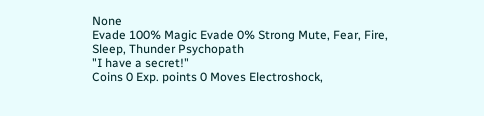None
Evade 100% Magic Evade 0% Strong Mute, Fear, Fire, Sleep, Thunder Psychopath
"I have a secret!"
Coins 0 Exp. points 0 Moves Electroshock,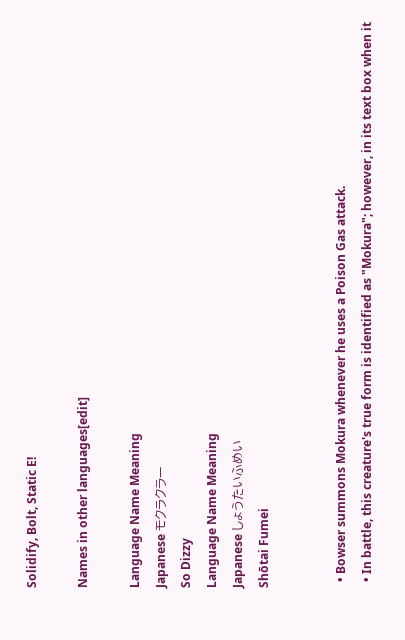Solidify, Bolt, Static E!

Names in other languages[edit]

Language Name Meaning
Japanese モクラクラー
So Dizzy
Language Name Meaning
Japanese しょうたいふめい
Shōtai Fumei


  • Bowser summons Mokura whenever he uses a Poison Gas attack.
  • In battle, this creature's true form is identified as "Mokura"; however, in its text box when it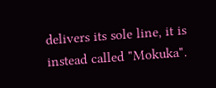delivers its sole line, it is instead called "Mokuka".